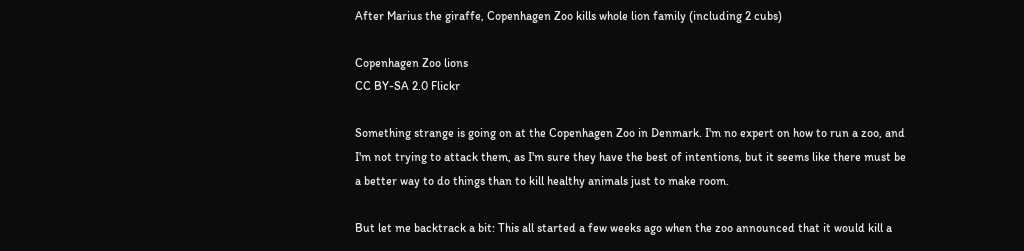After Marius the giraffe, Copenhagen Zoo kills whole lion family (including 2 cubs)

Copenhagen Zoo lions
CC BY-SA 2.0 Flickr

Something strange is going on at the Copenhagen Zoo in Denmark. I'm no expert on how to run a zoo, and I'm not trying to attack them, as I'm sure they have the best of intentions, but it seems like there must be a better way to do things than to kill healthy animals just to make room.

But let me backtrack a bit: This all started a few weeks ago when the zoo announced that it would kill a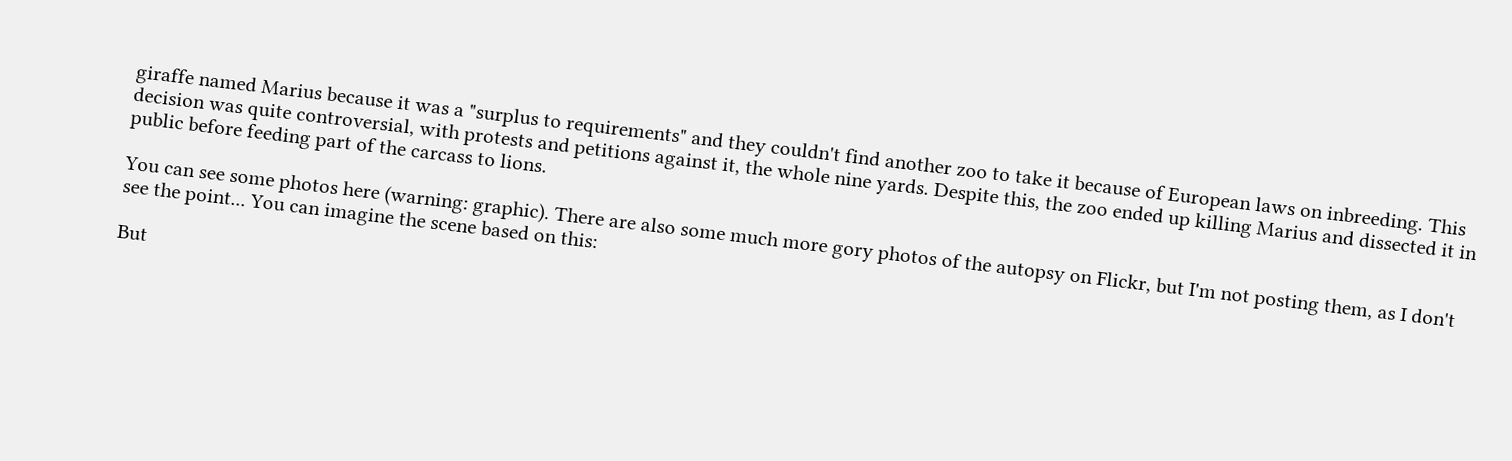giraffe named Marius because it was a "surplus to requirements" and they couldn't find another zoo to take it because of European laws on inbreeding. This decision was quite controversial, with protests and petitions against it, the whole nine yards. Despite this, the zoo ended up killing Marius and dissected it in public before feeding part of the carcass to lions.

You can see some photos here (warning: graphic). There are also some much more gory photos of the autopsy on Flickr, but I'm not posting them, as I don't see the point... You can imagine the scene based on this:

But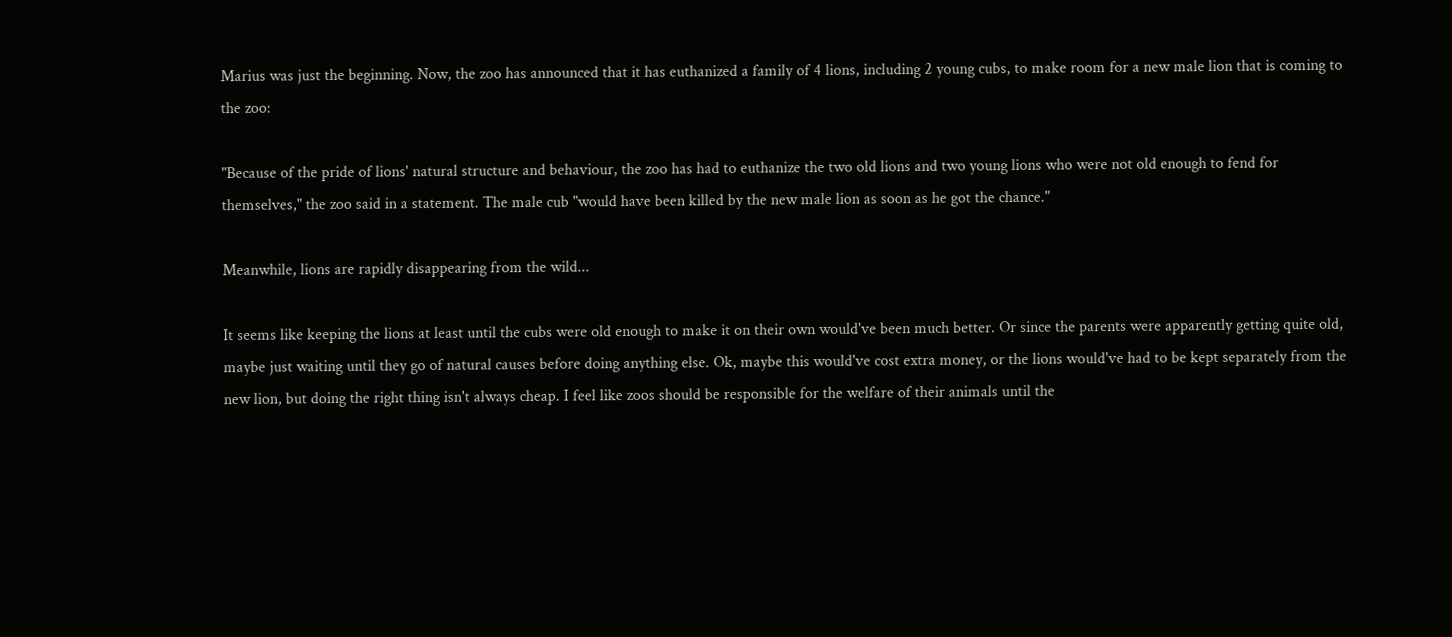Marius was just the beginning. Now, the zoo has announced that it has euthanized a family of 4 lions, including 2 young cubs, to make room for a new male lion that is coming to the zoo:

"Because of the pride of lions' natural structure and behaviour, the zoo has had to euthanize the two old lions and two young lions who were not old enough to fend for themselves," the zoo said in a statement. The male cub "would have been killed by the new male lion as soon as he got the chance."

Meanwhile, lions are rapidly disappearing from the wild...

It seems like keeping the lions at least until the cubs were old enough to make it on their own would've been much better. Or since the parents were apparently getting quite old, maybe just waiting until they go of natural causes before doing anything else. Ok, maybe this would've cost extra money, or the lions would've had to be kept separately from the new lion, but doing the right thing isn't always cheap. I feel like zoos should be responsible for the welfare of their animals until the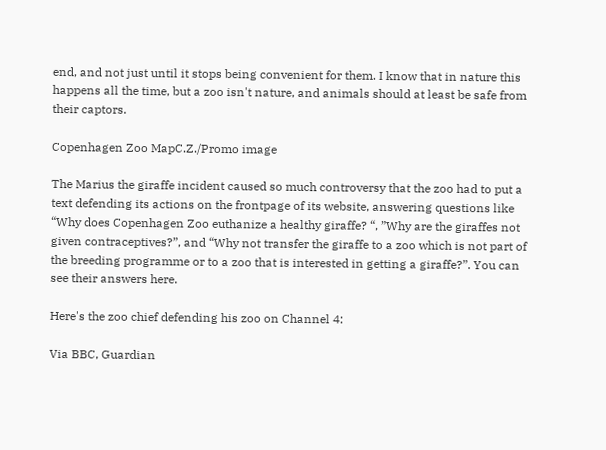end, and not just until it stops being convenient for them. I know that in nature this happens all the time, but a zoo isn't nature, and animals should at least be safe from their captors.

Copenhagen Zoo MapC.Z./Promo image

The Marius the giraffe incident caused so much controversy that the zoo had to put a text defending its actions on the frontpage of its website, answering questions like “Why does Copenhagen Zoo euthanize a healthy giraffe? “, ”Why are the giraffes not given contraceptives?”, and “Why not transfer the giraffe to a zoo which is not part of the breeding programme or to a zoo that is interested in getting a giraffe?”. You can see their answers here.

Here's the zoo chief defending his zoo on Channel 4:

Via BBC, Guardian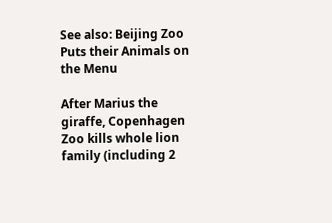See also: Beijing Zoo Puts their Animals on the Menu

After Marius the giraffe, Copenhagen Zoo kills whole lion family (including 2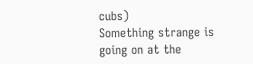cubs)
Something strange is going on at the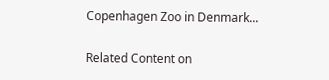Copenhagen Zoo in Denmark...

Related Content on